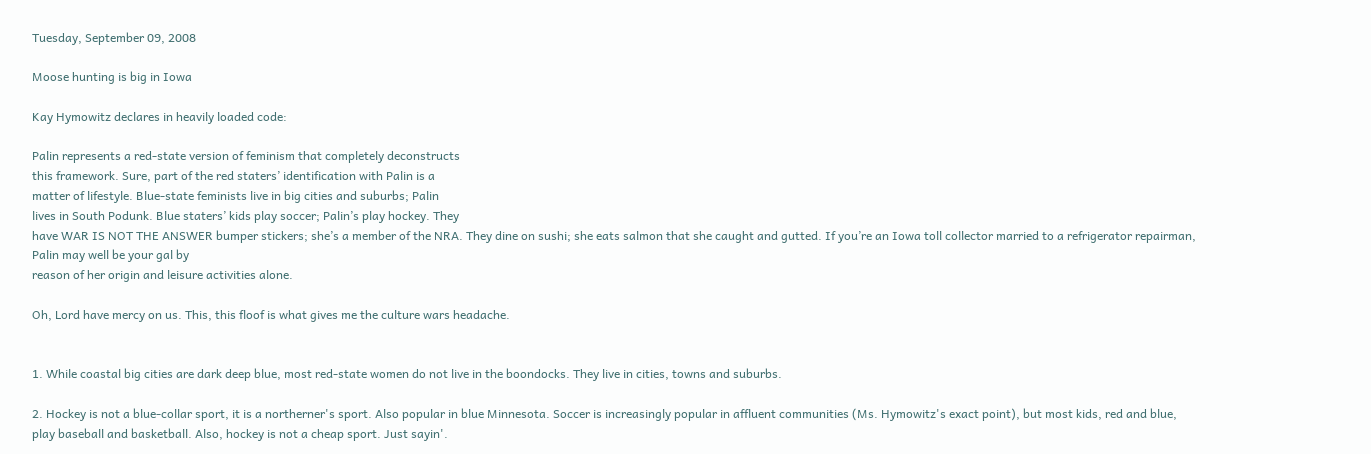Tuesday, September 09, 2008

Moose hunting is big in Iowa

Kay Hymowitz declares in heavily loaded code:

Palin represents a red-state version of feminism that completely deconstructs
this framework. Sure, part of the red staters’ identification with Palin is a
matter of lifestyle. Blue-state feminists live in big cities and suburbs; Palin
lives in South Podunk. Blue staters’ kids play soccer; Palin’s play hockey. They
have WAR IS NOT THE ANSWER bumper stickers; she’s a member of the NRA. They dine on sushi; she eats salmon that she caught and gutted. If you’re an Iowa toll collector married to a refrigerator repairman, Palin may well be your gal by
reason of her origin and leisure activities alone.

Oh, Lord have mercy on us. This, this floof is what gives me the culture wars headache.


1. While coastal big cities are dark deep blue, most red-state women do not live in the boondocks. They live in cities, towns and suburbs.

2. Hockey is not a blue-collar sport, it is a northerner's sport. Also popular in blue Minnesota. Soccer is increasingly popular in affluent communities (Ms. Hymowitz's exact point), but most kids, red and blue, play baseball and basketball. Also, hockey is not a cheap sport. Just sayin'.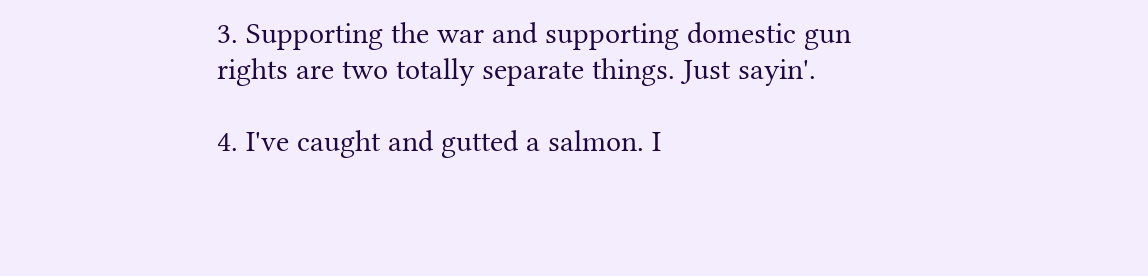3. Supporting the war and supporting domestic gun rights are two totally separate things. Just sayin'.

4. I've caught and gutted a salmon. I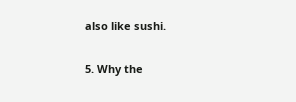also like sushi.

5. Why the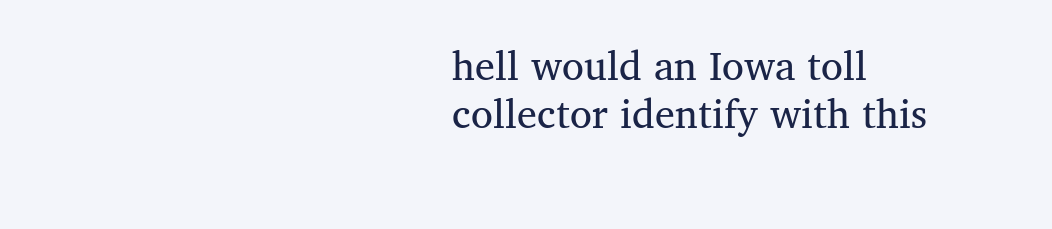hell would an Iowa toll collector identify with this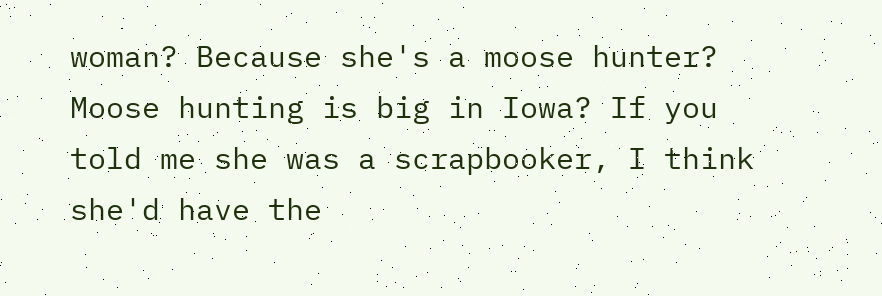woman? Because she's a moose hunter? Moose hunting is big in Iowa? If you told me she was a scrapbooker, I think she'd have the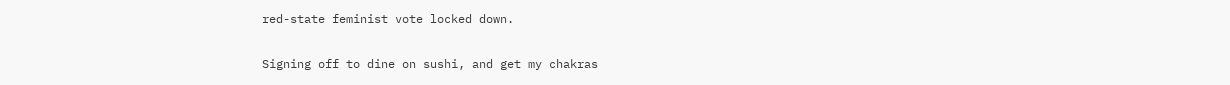red-state feminist vote locked down.

Signing off to dine on sushi, and get my chakras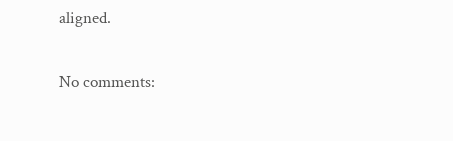aligned.

No comments: